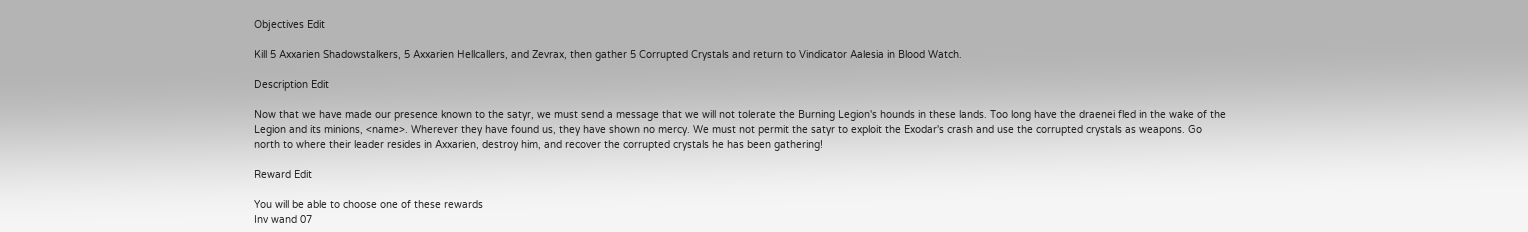Objectives Edit

Kill 5 Axxarien Shadowstalkers, 5 Axxarien Hellcallers, and Zevrax, then gather 5 Corrupted Crystals and return to Vindicator Aalesia in Blood Watch.

Description Edit

Now that we have made our presence known to the satyr, we must send a message that we will not tolerate the Burning Legion's hounds in these lands. Too long have the draenei fled in the wake of the Legion and its minions, <name>. Wherever they have found us, they have shown no mercy. We must not permit the satyr to exploit the Exodar's crash and use the corrupted crystals as weapons. Go north to where their leader resides in Axxarien, destroy him, and recover the corrupted crystals he has been gathering!

Reward Edit

You will be able to choose one of these rewards
Inv wand 07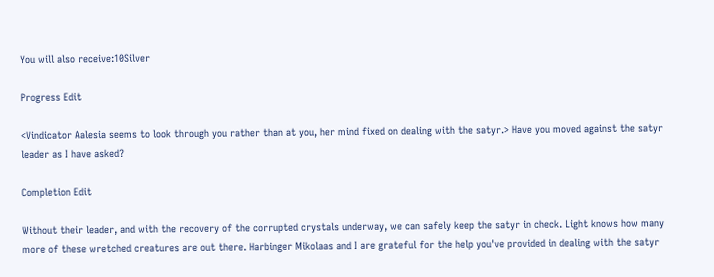You will also receive:10Silver

Progress Edit

<Vindicator Aalesia seems to look through you rather than at you, her mind fixed on dealing with the satyr.> Have you moved against the satyr leader as I have asked?

Completion Edit

Without their leader, and with the recovery of the corrupted crystals underway, we can safely keep the satyr in check. Light knows how many more of these wretched creatures are out there. Harbinger Mikolaas and I are grateful for the help you've provided in dealing with the satyr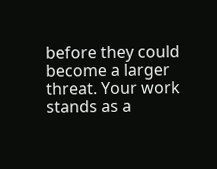before they could become a larger threat. Your work stands as a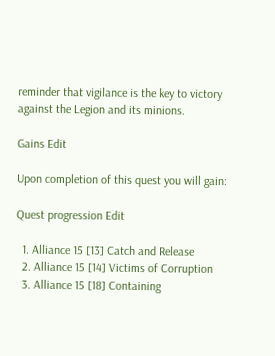reminder that vigilance is the key to victory against the Legion and its minions.

Gains Edit

Upon completion of this quest you will gain:

Quest progression Edit

  1. Alliance 15 [13] Catch and Release
  2. Alliance 15 [14] Victims of Corruption
  3. Alliance 15 [18] Containing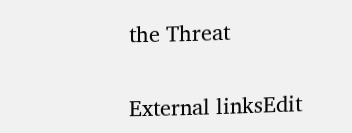the Threat

External linksEdit